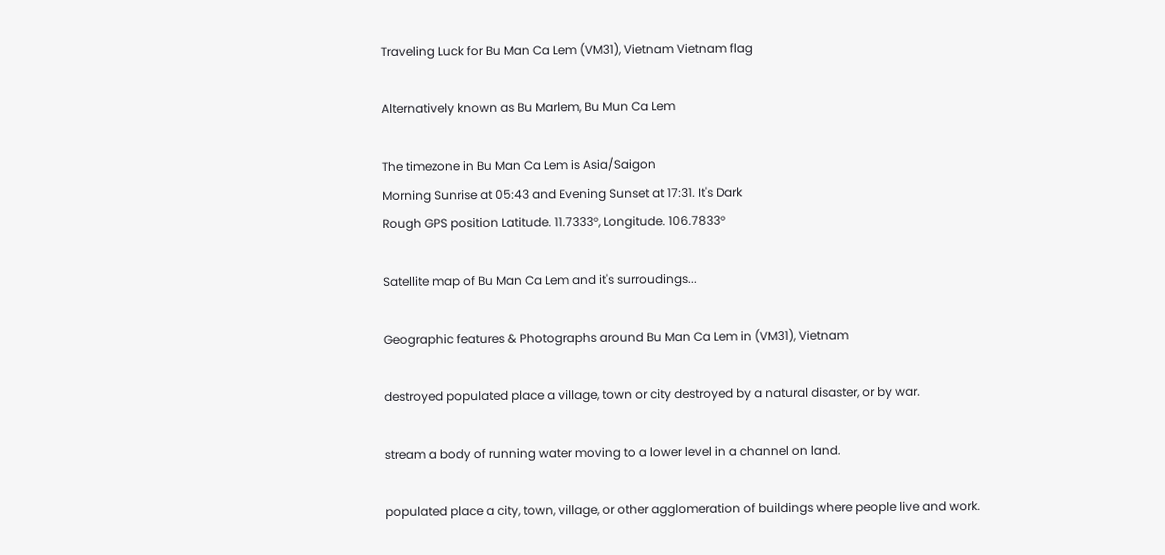Traveling Luck for Bu Man Ca Lem (VM31), Vietnam Vietnam flag

Alternatively known as Bu Marlem, Bu Mun Ca Lem

The timezone in Bu Man Ca Lem is Asia/Saigon
Morning Sunrise at 05:43 and Evening Sunset at 17:31. It's Dark
Rough GPS position Latitude. 11.7333°, Longitude. 106.7833°

Satellite map of Bu Man Ca Lem and it's surroudings...

Geographic features & Photographs around Bu Man Ca Lem in (VM31), Vietnam

destroyed populated place a village, town or city destroyed by a natural disaster, or by war.

stream a body of running water moving to a lower level in a channel on land.

populated place a city, town, village, or other agglomeration of buildings where people live and work.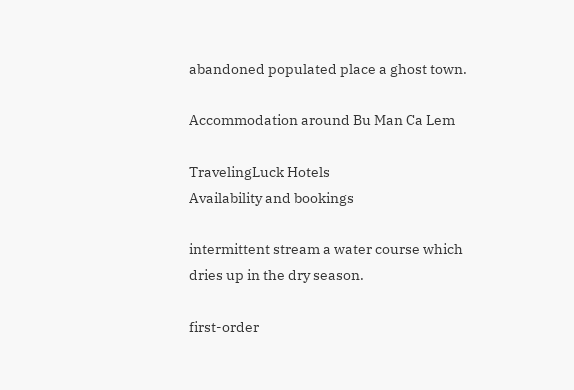abandoned populated place a ghost town.

Accommodation around Bu Man Ca Lem

TravelingLuck Hotels
Availability and bookings

intermittent stream a water course which dries up in the dry season.

first-order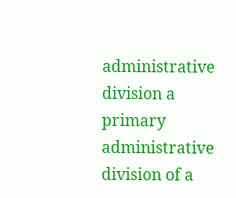administrative division a primary administrative division of a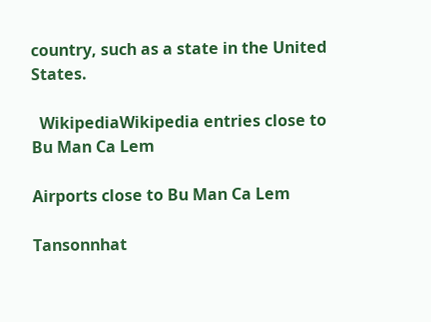country, such as a state in the United States.

  WikipediaWikipedia entries close to Bu Man Ca Lem

Airports close to Bu Man Ca Lem

Tansonnhat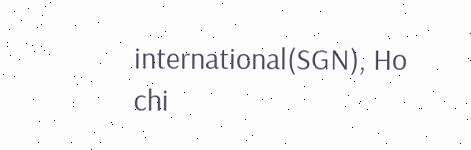international(SGN), Ho chi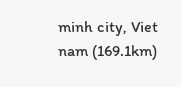minh city, Viet nam (169.1km)